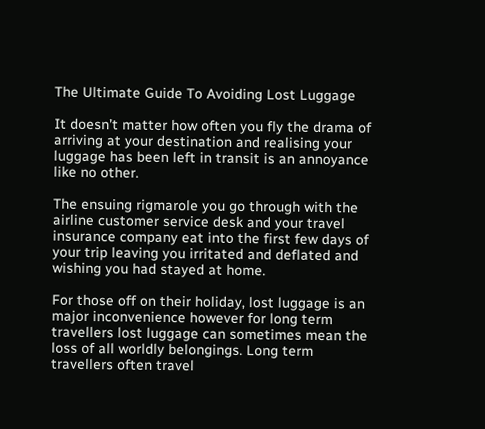The Ultimate Guide To Avoiding Lost Luggage

It doesn’t matter how often you fly the drama of arriving at your destination and realising your luggage has been left in transit is an annoyance like no other.

The ensuing rigmarole you go through with the airline customer service desk and your travel insurance company eat into the first few days of your trip leaving you irritated and deflated and wishing you had stayed at home.

For those off on their holiday, lost luggage is an major inconvenience however for long term travellers lost luggage can sometimes mean the loss of all worldly belongings. Long term travellers often travel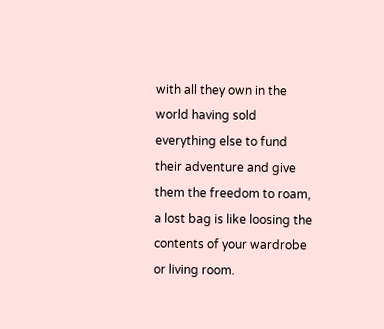with all they own in the world having sold everything else to fund their adventure and give them the freedom to roam, a lost bag is like loosing the contents of your wardrobe or living room.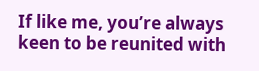If like me, you’re always keen to be reunited with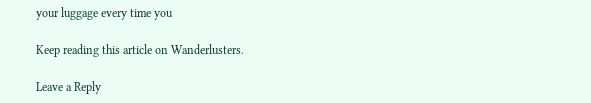your luggage every time you

Keep reading this article on Wanderlusters.

Leave a Reply